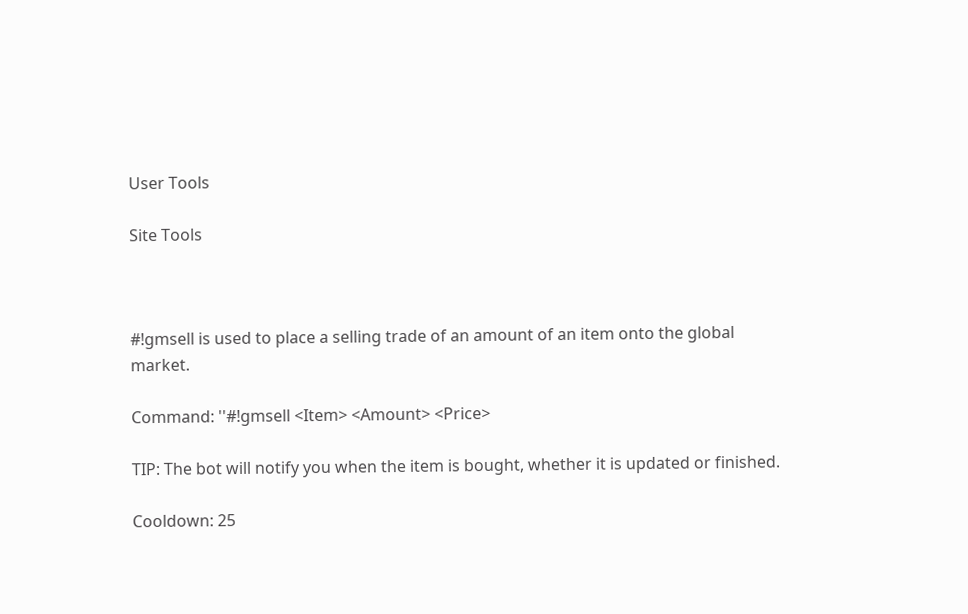User Tools

Site Tools



#!gmsell is used to place a selling trade of an amount of an item onto the global market.

Command: ''#!gmsell <Item> <Amount> <Price>

TIP: The bot will notify you when the item is bought, whether it is updated or finished.

Cooldown: 25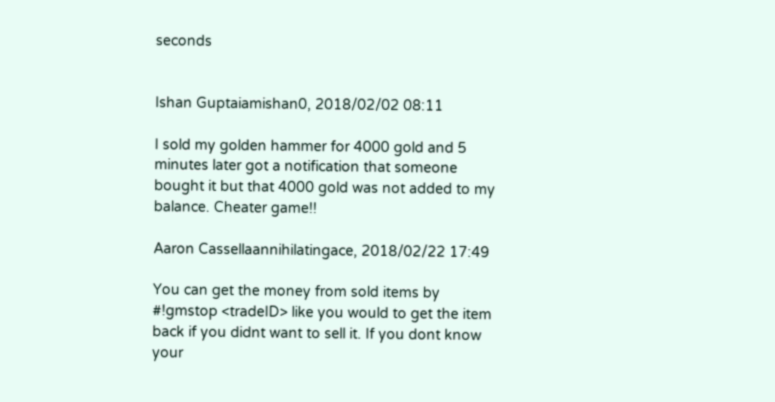seconds


Ishan Guptaiamishan0, 2018/02/02 08:11

I sold my golden hammer for 4000 gold and 5 minutes later got a notification that someone bought it but that 4000 gold was not added to my balance. Cheater game!!

Aaron Cassellaannihilatingace, 2018/02/22 17:49

You can get the money from sold items by #!gmstop <tradeID> like you would to get the item back if you didnt want to sell it. If you dont know your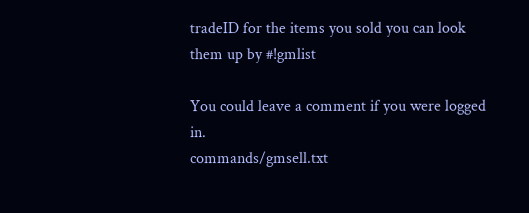tradeID for the items you sold you can look them up by #!gmlist

You could leave a comment if you were logged in.
commands/gmsell.txt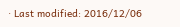· Last modified: 2016/12/06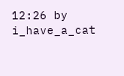12:26 by i_have_a_cat